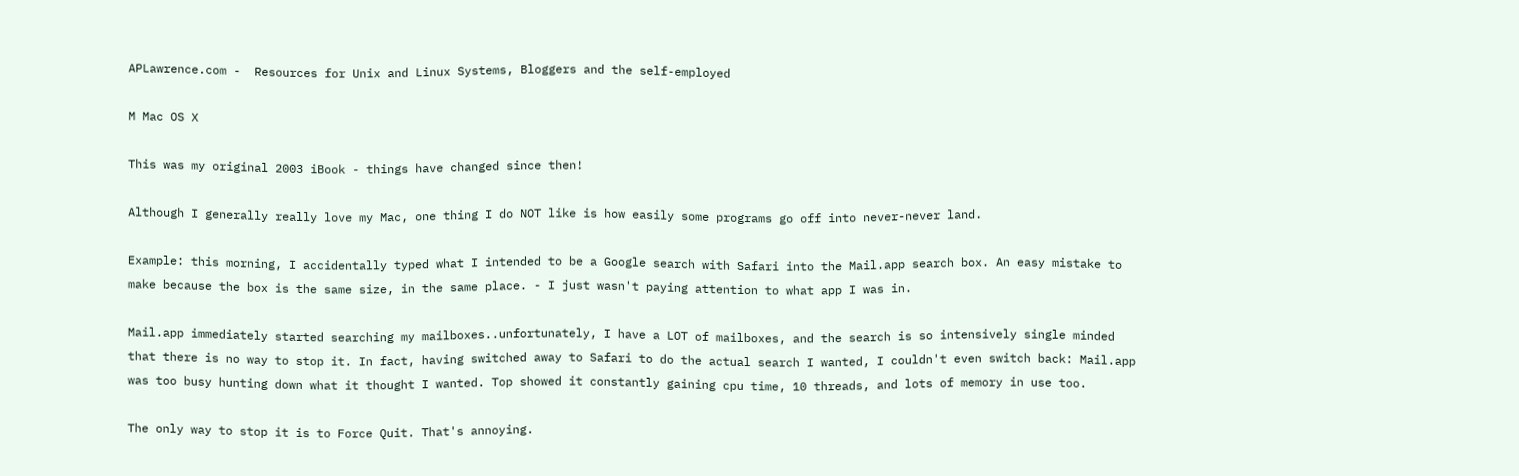APLawrence.com -  Resources for Unix and Linux Systems, Bloggers and the self-employed

M Mac OS X

This was my original 2003 iBook - things have changed since then!

Although I generally really love my Mac, one thing I do NOT like is how easily some programs go off into never-never land.

Example: this morning, I accidentally typed what I intended to be a Google search with Safari into the Mail.app search box. An easy mistake to make because the box is the same size, in the same place. - I just wasn't paying attention to what app I was in.

Mail.app immediately started searching my mailboxes..unfortunately, I have a LOT of mailboxes, and the search is so intensively single minded that there is no way to stop it. In fact, having switched away to Safari to do the actual search I wanted, I couldn't even switch back: Mail.app was too busy hunting down what it thought I wanted. Top showed it constantly gaining cpu time, 10 threads, and lots of memory in use too.

The only way to stop it is to Force Quit. That's annoying.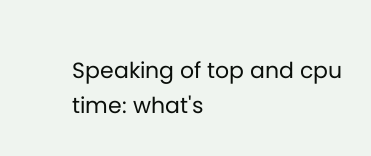Speaking of top and cpu time: what's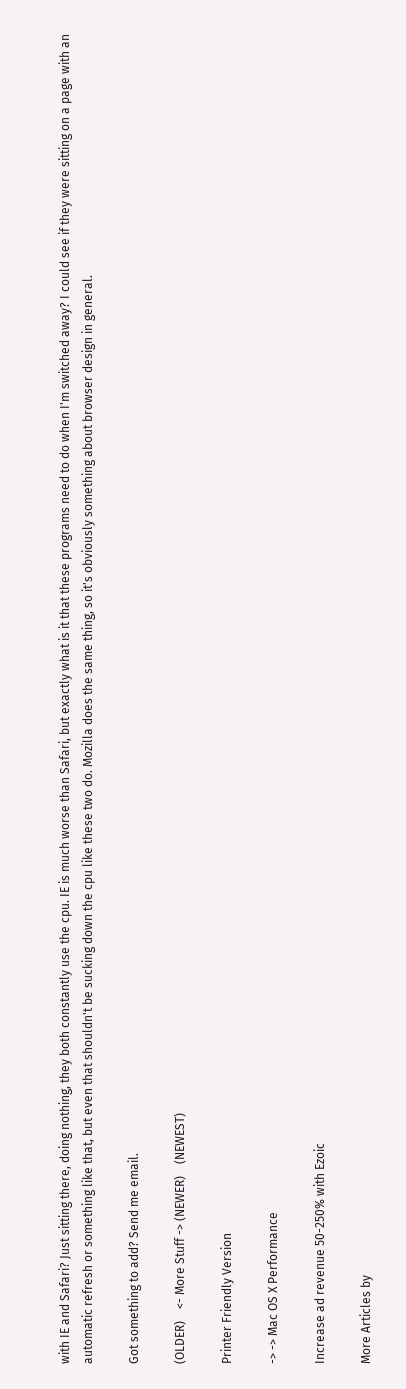with IE and Safari? Just sitting there, doing nothing, they both constantly use the cpu. IE is much worse than Safari, but exactly what is it that these programs need to do when I'm switched away? I could see if they were sitting on a page with an automatic refresh or something like that, but even that shouldn't be sucking down the cpu like these two do. Mozilla does the same thing, so it's obviously something about browser design in general.

Got something to add? Send me email.

(OLDER)    <- More Stuff -> (NEWER)    (NEWEST)

Printer Friendly Version

-> -> Mac OS X Performance

Increase ad revenue 50-250% with Ezoic

More Articles by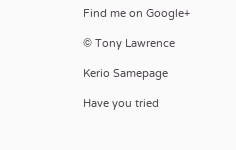Find me on Google+

© Tony Lawrence

Kerio Samepage

Have you tried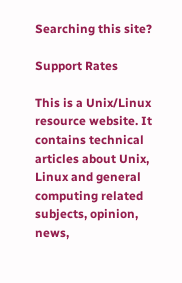Searching this site?

Support Rates

This is a Unix/Linux resource website. It contains technical articles about Unix, Linux and general computing related subjects, opinion, news,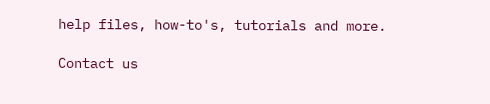help files, how-to's, tutorials and more.

Contact us